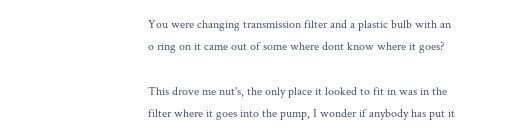You were changing transmission filter and a plastic bulb with an o ring on it came out of some where dont know where it goes?

This drove me nut's, the only place it looked to fit in was in the filter where it goes into the pump, I wonder if anybody has put it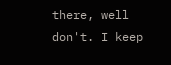there, well don't. I keep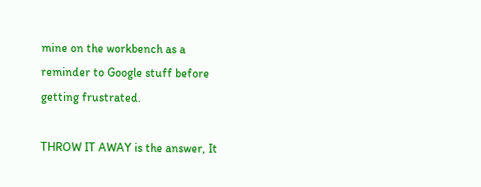mine on the workbench as a reminder to Google stuff before getting frustrated.

THROW IT AWAY is the answer, It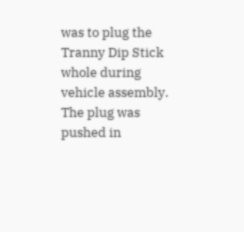was to plug the Tranny Dip Stick whole during vehicle assembly. The plug was pushed in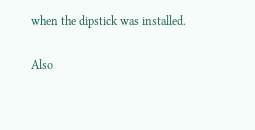when the dipstick was installed.

Also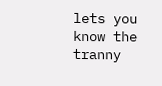lets you know the tranny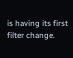is having its first filter change.